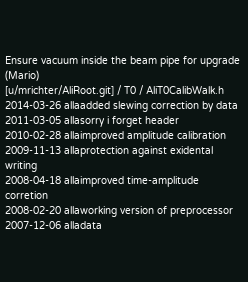Ensure vacuum inside the beam pipe for upgrade (Mario)
[u/mrichter/AliRoot.git] / T0 / AliT0CalibWalk.h
2014-03-26 allaadded slewing correction by data
2011-03-05 allasorry i forget header
2010-02-28 allaimproved amplitude calibration
2009-11-13 allaprotection against exidental writing
2008-04-18 allaimproved time-amplitude corretion
2008-02-20 allaworking version of preprocessor
2007-12-06 alladata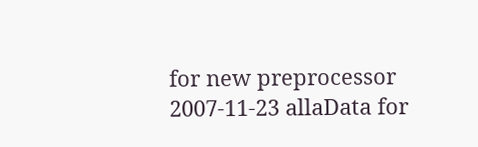for new preprocessor
2007-11-23 allaData for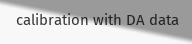calibration with DA data